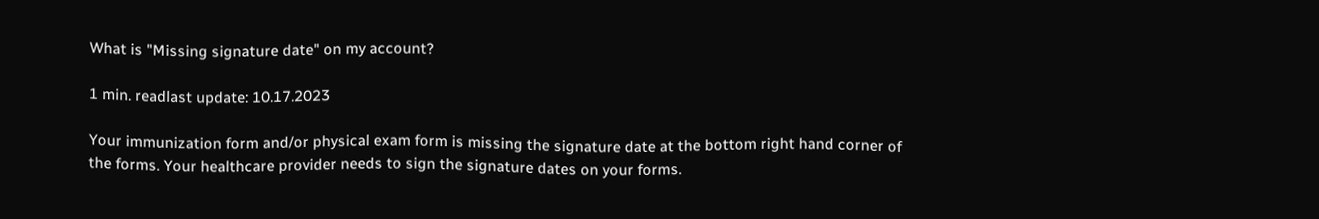What is "Missing signature date" on my account?

1 min. readlast update: 10.17.2023

Your immunization form and/or physical exam form is missing the signature date at the bottom right hand corner of the forms. Your healthcare provider needs to sign the signature dates on your forms.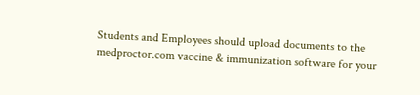Students and Employees should upload documents to the medproctor.com vaccine & immunization software for your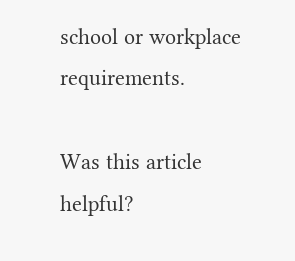school or workplace requirements.

Was this article helpful?